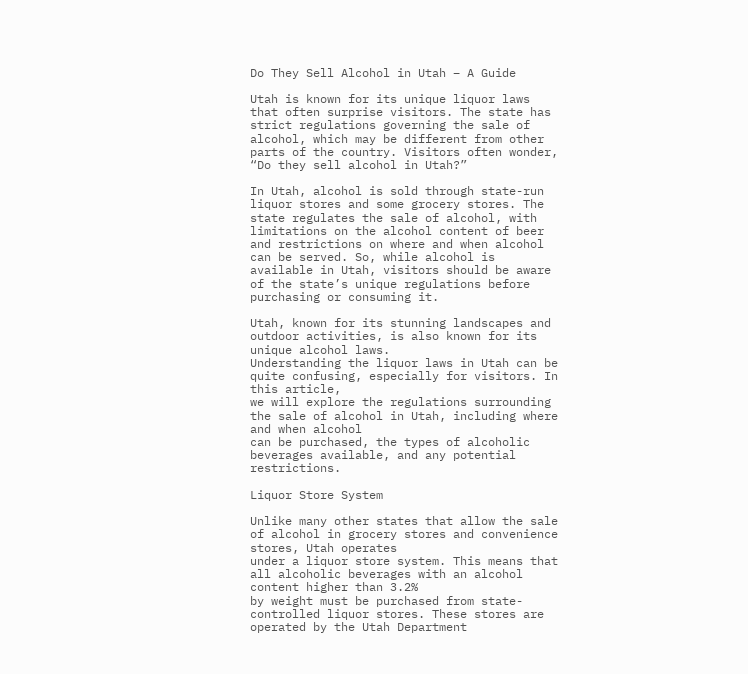Do They Sell Alcohol in Utah – A Guide

Utah is known for its unique liquor laws that often surprise visitors. The state has strict regulations governing the sale of alcohol, which may be different from other parts of the country. Visitors often wonder, “Do they sell alcohol in Utah?”

In Utah, alcohol is sold through state-run liquor stores and some grocery stores. The state regulates the sale of alcohol, with limitations on the alcohol content of beer and restrictions on where and when alcohol can be served. So, while alcohol is available in Utah, visitors should be aware of the state’s unique regulations before purchasing or consuming it.

Utah, known for its stunning landscapes and outdoor activities, is also known for its unique alcohol laws.
Understanding the liquor laws in Utah can be quite confusing, especially for visitors. In this article,
we will explore the regulations surrounding the sale of alcohol in Utah, including where and when alcohol
can be purchased, the types of alcoholic beverages available, and any potential restrictions.

Liquor Store System

Unlike many other states that allow the sale of alcohol in grocery stores and convenience stores, Utah operates
under a liquor store system. This means that all alcoholic beverages with an alcohol content higher than 3.2%
by weight must be purchased from state-controlled liquor stores. These stores are operated by the Utah Department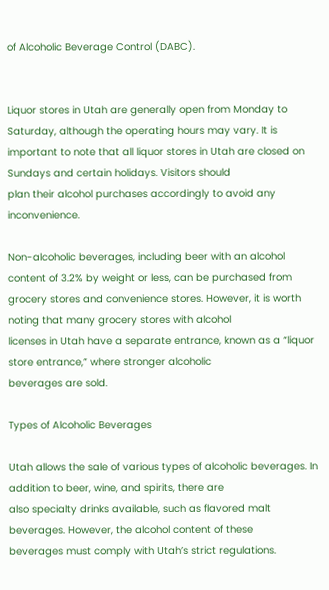of Alcoholic Beverage Control (DABC).


Liquor stores in Utah are generally open from Monday to Saturday, although the operating hours may vary. It is
important to note that all liquor stores in Utah are closed on Sundays and certain holidays. Visitors should
plan their alcohol purchases accordingly to avoid any inconvenience.

Non-alcoholic beverages, including beer with an alcohol content of 3.2% by weight or less, can be purchased from
grocery stores and convenience stores. However, it is worth noting that many grocery stores with alcohol
licenses in Utah have a separate entrance, known as a “liquor store entrance,” where stronger alcoholic
beverages are sold.

Types of Alcoholic Beverages

Utah allows the sale of various types of alcoholic beverages. In addition to beer, wine, and spirits, there are
also specialty drinks available, such as flavored malt beverages. However, the alcohol content of these
beverages must comply with Utah’s strict regulations.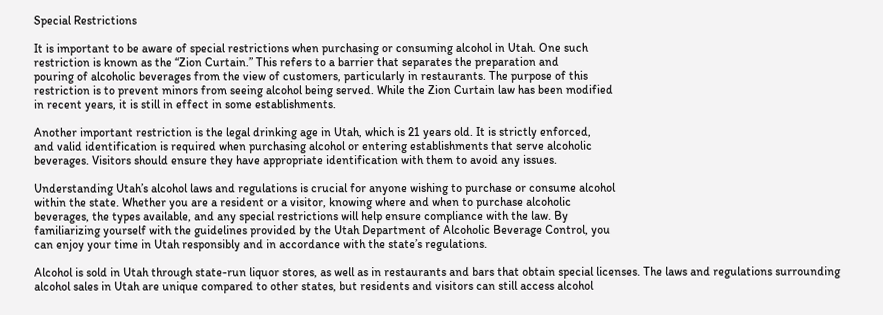Special Restrictions

It is important to be aware of special restrictions when purchasing or consuming alcohol in Utah. One such
restriction is known as the “Zion Curtain.” This refers to a barrier that separates the preparation and
pouring of alcoholic beverages from the view of customers, particularly in restaurants. The purpose of this
restriction is to prevent minors from seeing alcohol being served. While the Zion Curtain law has been modified
in recent years, it is still in effect in some establishments.

Another important restriction is the legal drinking age in Utah, which is 21 years old. It is strictly enforced,
and valid identification is required when purchasing alcohol or entering establishments that serve alcoholic
beverages. Visitors should ensure they have appropriate identification with them to avoid any issues.

Understanding Utah’s alcohol laws and regulations is crucial for anyone wishing to purchase or consume alcohol
within the state. Whether you are a resident or a visitor, knowing where and when to purchase alcoholic
beverages, the types available, and any special restrictions will help ensure compliance with the law. By
familiarizing yourself with the guidelines provided by the Utah Department of Alcoholic Beverage Control, you
can enjoy your time in Utah responsibly and in accordance with the state’s regulations.

Alcohol is sold in Utah through state-run liquor stores, as well as in restaurants and bars that obtain special licenses. The laws and regulations surrounding alcohol sales in Utah are unique compared to other states, but residents and visitors can still access alcohol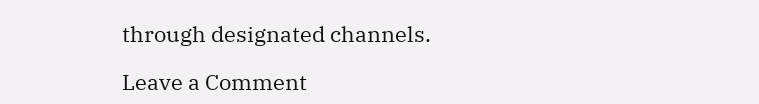through designated channels.

Leave a Comment